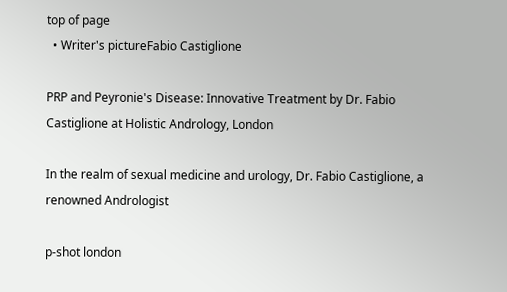top of page
  • Writer's pictureFabio Castiglione

PRP and Peyronie's Disease: Innovative Treatment by Dr. Fabio Castiglione at Holistic Andrology, London

In the realm of sexual medicine and urology, Dr. Fabio Castiglione, a renowned Andrologist

p-shot london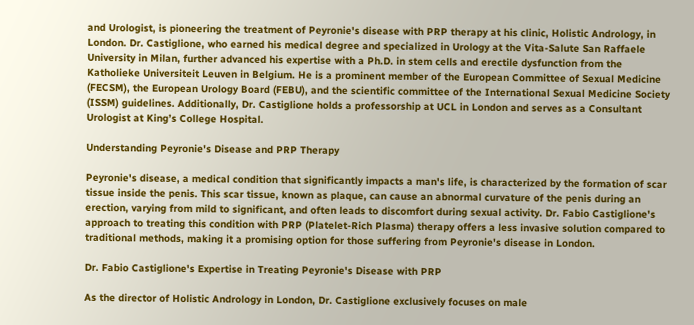and Urologist, is pioneering the treatment of Peyronie's disease with PRP therapy at his clinic, Holistic Andrology, in London. Dr. Castiglione, who earned his medical degree and specialized in Urology at the Vita-Salute San Raffaele University in Milan, further advanced his expertise with a Ph.D. in stem cells and erectile dysfunction from the Katholieke Universiteit Leuven in Belgium. He is a prominent member of the European Committee of Sexual Medicine (FECSM), the European Urology Board (FEBU), and the scientific committee of the International Sexual Medicine Society (ISSM) guidelines. Additionally, Dr. Castiglione holds a professorship at UCL in London and serves as a Consultant Urologist at King’s College Hospital.

Understanding Peyronie's Disease and PRP Therapy

Peyronie's disease, a medical condition that significantly impacts a man's life, is characterized by the formation of scar tissue inside the penis. This scar tissue, known as plaque, can cause an abnormal curvature of the penis during an erection, varying from mild to significant, and often leads to discomfort during sexual activity. Dr. Fabio Castiglione's approach to treating this condition with PRP (Platelet-Rich Plasma) therapy offers a less invasive solution compared to traditional methods, making it a promising option for those suffering from Peyronie's disease in London.

Dr. Fabio Castiglione's Expertise in Treating Peyronie's Disease with PRP

As the director of Holistic Andrology in London, Dr. Castiglione exclusively focuses on male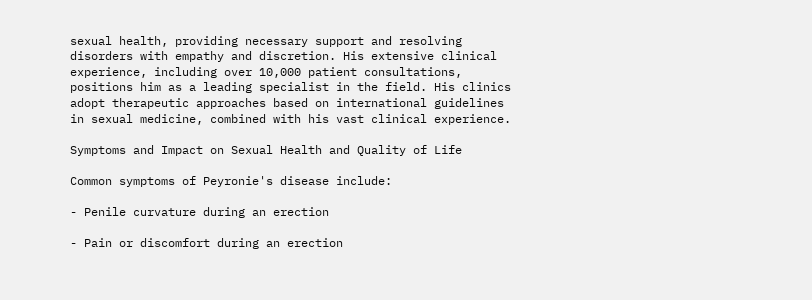sexual health, providing necessary support and resolving disorders with empathy and discretion. His extensive clinical experience, including over 10,000 patient consultations, positions him as a leading specialist in the field. His clinics adopt therapeutic approaches based on international guidelines in sexual medicine, combined with his vast clinical experience.

Symptoms and Impact on Sexual Health and Quality of Life

Common symptoms of Peyronie's disease include:

- Penile curvature during an erection

- Pain or discomfort during an erection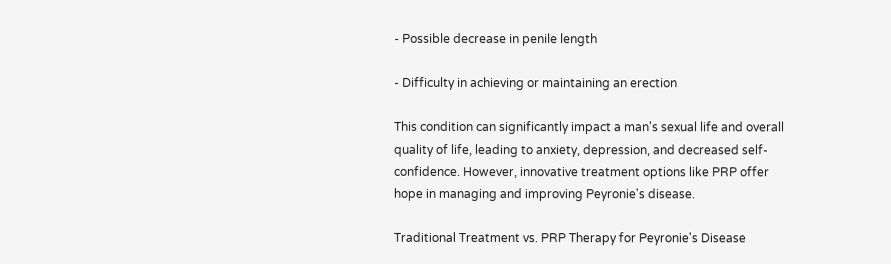- Possible decrease in penile length

- Difficulty in achieving or maintaining an erection

This condition can significantly impact a man's sexual life and overall quality of life, leading to anxiety, depression, and decreased self-confidence. However, innovative treatment options like PRP offer hope in managing and improving Peyronie's disease.

Traditional Treatment vs. PRP Therapy for Peyronie's Disease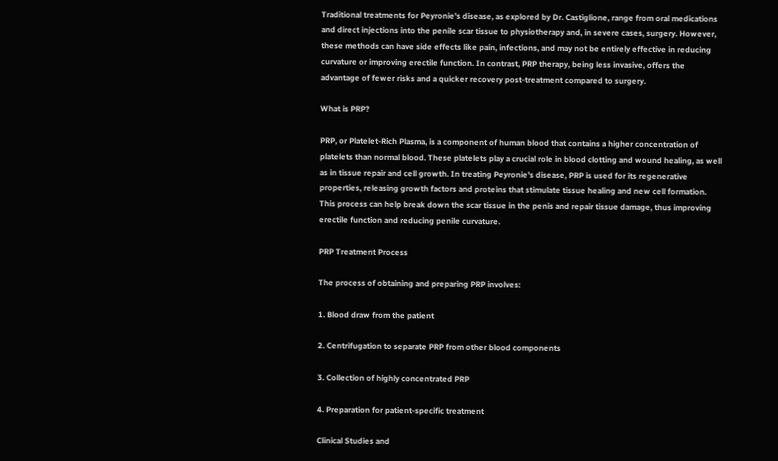Traditional treatments for Peyronie's disease, as explored by Dr. Castiglione, range from oral medications and direct injections into the penile scar tissue to physiotherapy and, in severe cases, surgery. However, these methods can have side effects like pain, infections, and may not be entirely effective in reducing curvature or improving erectile function. In contrast, PRP therapy, being less invasive, offers the advantage of fewer risks and a quicker recovery post-treatment compared to surgery.

What is PRP?

PRP, or Platelet-Rich Plasma, is a component of human blood that contains a higher concentration of platelets than normal blood. These platelets play a crucial role in blood clotting and wound healing, as well as in tissue repair and cell growth. In treating Peyronie's disease, PRP is used for its regenerative properties, releasing growth factors and proteins that stimulate tissue healing and new cell formation. This process can help break down the scar tissue in the penis and repair tissue damage, thus improving erectile function and reducing penile curvature.

PRP Treatment Process

The process of obtaining and preparing PRP involves:

1. Blood draw from the patient

2. Centrifugation to separate PRP from other blood components

3. Collection of highly concentrated PRP

4. Preparation for patient-specific treatment

Clinical Studies and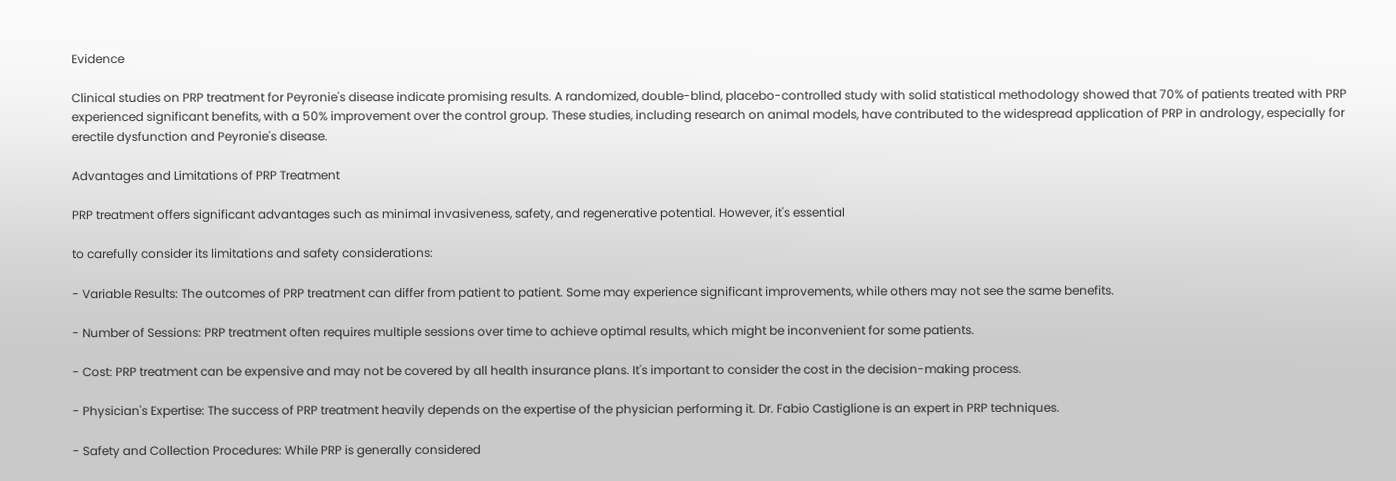Evidence

Clinical studies on PRP treatment for Peyronie's disease indicate promising results. A randomized, double-blind, placebo-controlled study with solid statistical methodology showed that 70% of patients treated with PRP experienced significant benefits, with a 50% improvement over the control group. These studies, including research on animal models, have contributed to the widespread application of PRP in andrology, especially for erectile dysfunction and Peyronie's disease.

Advantages and Limitations of PRP Treatment

PRP treatment offers significant advantages such as minimal invasiveness, safety, and regenerative potential. However, it's essential

to carefully consider its limitations and safety considerations:

- Variable Results: The outcomes of PRP treatment can differ from patient to patient. Some may experience significant improvements, while others may not see the same benefits.

- Number of Sessions: PRP treatment often requires multiple sessions over time to achieve optimal results, which might be inconvenient for some patients.

- Cost: PRP treatment can be expensive and may not be covered by all health insurance plans. It's important to consider the cost in the decision-making process.

- Physician's Expertise: The success of PRP treatment heavily depends on the expertise of the physician performing it. Dr. Fabio Castiglione is an expert in PRP techniques.

- Safety and Collection Procedures: While PRP is generally considered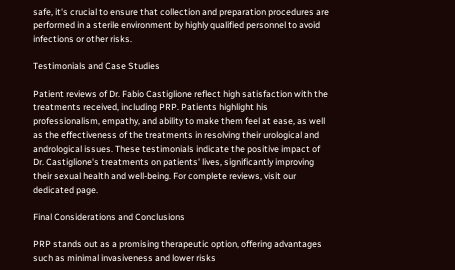safe, it's crucial to ensure that collection and preparation procedures are performed in a sterile environment by highly qualified personnel to avoid infections or other risks.

Testimonials and Case Studies

Patient reviews of Dr. Fabio Castiglione reflect high satisfaction with the treatments received, including PRP. Patients highlight his professionalism, empathy, and ability to make them feel at ease, as well as the effectiveness of the treatments in resolving their urological and andrological issues. These testimonials indicate the positive impact of Dr. Castiglione's treatments on patients' lives, significantly improving their sexual health and well-being. For complete reviews, visit our dedicated page.

Final Considerations and Conclusions

PRP stands out as a promising therapeutic option, offering advantages such as minimal invasiveness and lower risks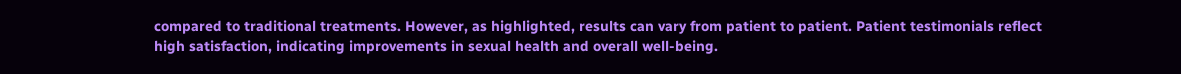compared to traditional treatments. However, as highlighted, results can vary from patient to patient. Patient testimonials reflect high satisfaction, indicating improvements in sexual health and overall well-being.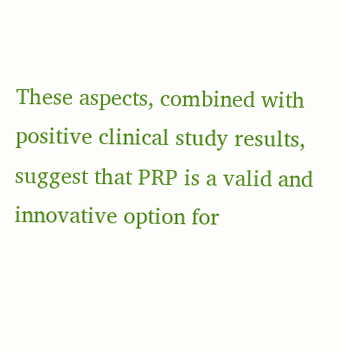These aspects, combined with positive clinical study results, suggest that PRP is a valid and innovative option for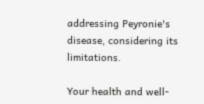addressing Peyronie's disease, considering its limitations.

Your health and well-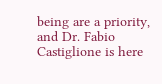being are a priority, and Dr. Fabio Castiglione is here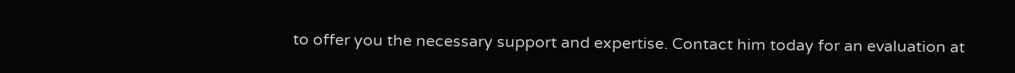to offer you the necessary support and expertise. Contact him today for an evaluation at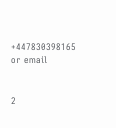+447830398165 or email


2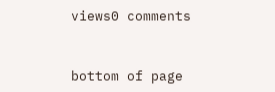views0 comments


bottom of page